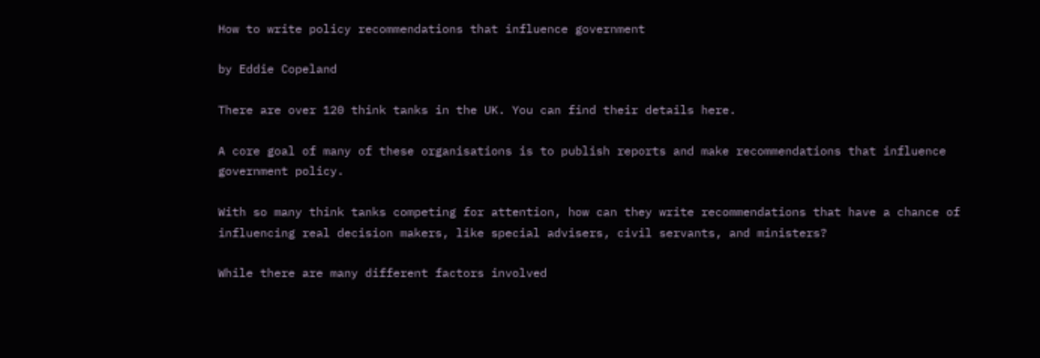How to write policy recommendations that influence government

by Eddie Copeland

There are over 120 think tanks in the UK. You can find their details here.

A core goal of many of these organisations is to publish reports and make recommendations that influence government policy.

With so many think tanks competing for attention, how can they write recommendations that have a chance of influencing real decision makers, like special advisers, civil servants, and ministers?

While there are many different factors involved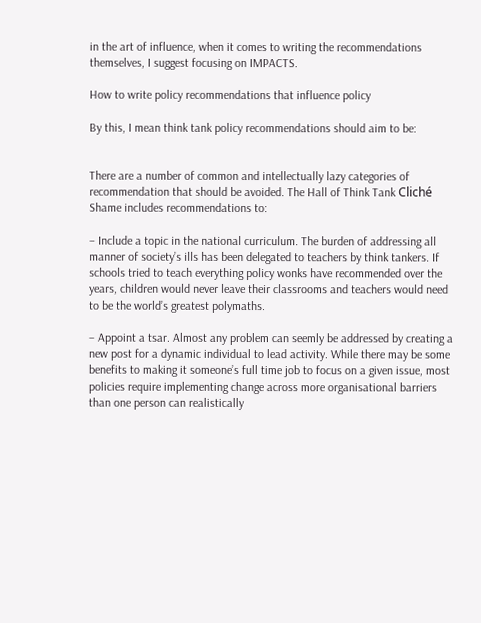in the art of influence, when it comes to writing the recommendations themselves, I suggest focusing on IMPACTS.

How to write policy recommendations that influence policy

By this, I mean think tank policy recommendations should aim to be:


There are a number of common and intellectually lazy categories of recommendation that should be avoided. The Hall of Think Tank Cliché Shame includes recommendations to:

– Include a topic in the national curriculum. The burden of addressing all manner of society’s ills has been delegated to teachers by think tankers. If schools tried to teach everything policy wonks have recommended over the years, children would never leave their classrooms and teachers would need to be the world’s greatest polymaths.

– Appoint a tsar. Almost any problem can seemly be addressed by creating a new post for a dynamic individual to lead activity. While there may be some benefits to making it someone’s full time job to focus on a given issue, most policies require implementing change across more organisational barriers than one person can realistically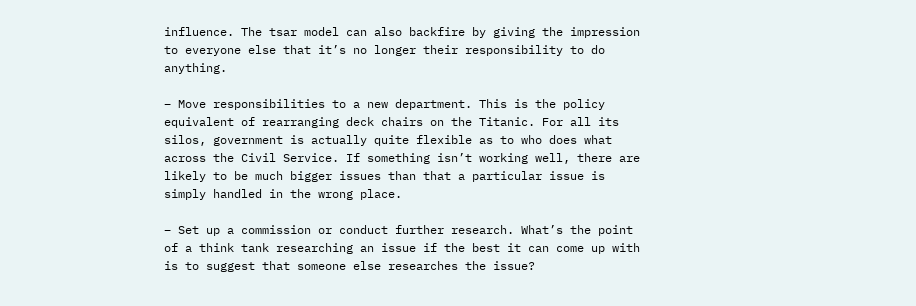influence. The tsar model can also backfire by giving the impression to everyone else that it’s no longer their responsibility to do anything.

– Move responsibilities to a new department. This is the policy equivalent of rearranging deck chairs on the Titanic. For all its silos, government is actually quite flexible as to who does what across the Civil Service. If something isn’t working well, there are likely to be much bigger issues than that a particular issue is simply handled in the wrong place.

– Set up a commission or conduct further research. What’s the point of a think tank researching an issue if the best it can come up with is to suggest that someone else researches the issue?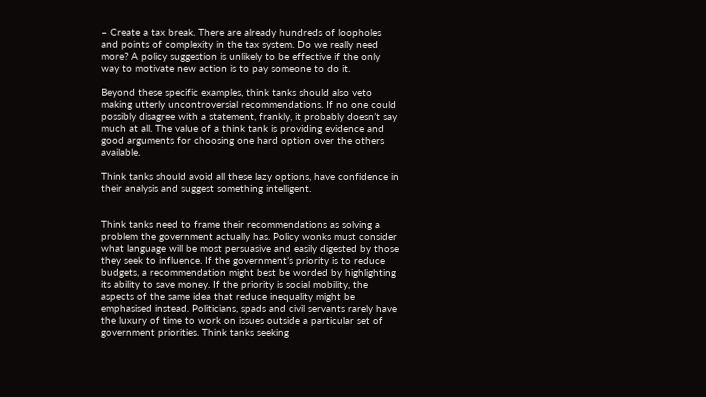– Create a tax break. There are already hundreds of loopholes and points of complexity in the tax system. Do we really need more? A policy suggestion is unlikely to be effective if the only way to motivate new action is to pay someone to do it.

Beyond these specific examples, think tanks should also veto making utterly uncontroversial recommendations. If no one could possibly disagree with a statement, frankly, it probably doesn’t say much at all. The value of a think tank is providing evidence and good arguments for choosing one hard option over the others available.

Think tanks should avoid all these lazy options, have confidence in their analysis and suggest something intelligent.


Think tanks need to frame their recommendations as solving a problem the government actually has. Policy wonks must consider what language will be most persuasive and easily digested by those they seek to influence. If the government’s priority is to reduce budgets, a recommendation might best be worded by highlighting its ability to save money. If the priority is social mobility, the aspects of the same idea that reduce inequality might be emphasised instead. Politicians, spads and civil servants rarely have the luxury of time to work on issues outside a particular set of government priorities. Think tanks seeking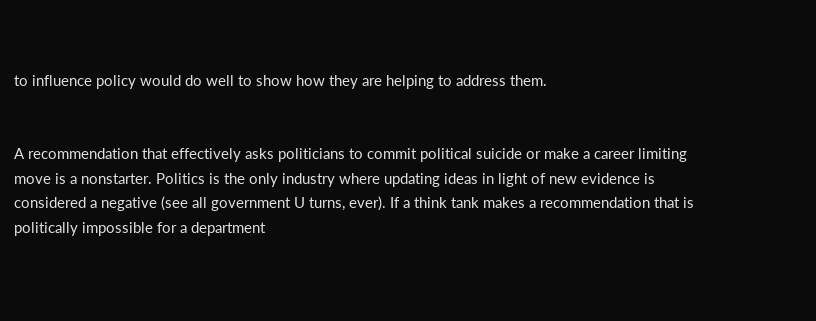to influence policy would do well to show how they are helping to address them.


A recommendation that effectively asks politicians to commit political suicide or make a career limiting move is a nonstarter. Politics is the only industry where updating ideas in light of new evidence is considered a negative (see all government U turns, ever). If a think tank makes a recommendation that is politically impossible for a department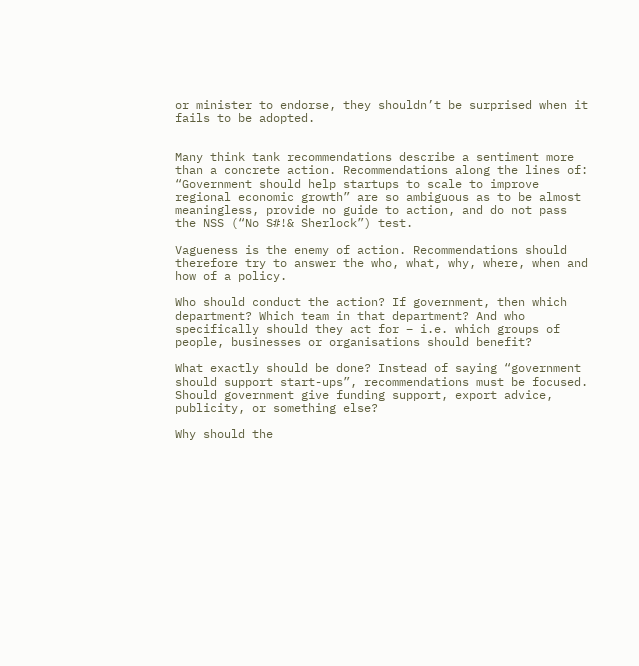or minister to endorse, they shouldn’t be surprised when it fails to be adopted.


Many think tank recommendations describe a sentiment more than a concrete action. Recommendations along the lines of: “Government should help startups to scale to improve regional economic growth” are so ambiguous as to be almost meaningless, provide no guide to action, and do not pass the NSS (“No S#!& Sherlock”) test.

Vagueness is the enemy of action. Recommendations should therefore try to answer the who, what, why, where, when and how of a policy.

Who should conduct the action? If government, then which department? Which team in that department? And who specifically should they act for – i.e. which groups of people, businesses or organisations should benefit?

What exactly should be done? Instead of saying “government should support start-ups”, recommendations must be focused. Should government give funding support, export advice, publicity, or something else?

Why should the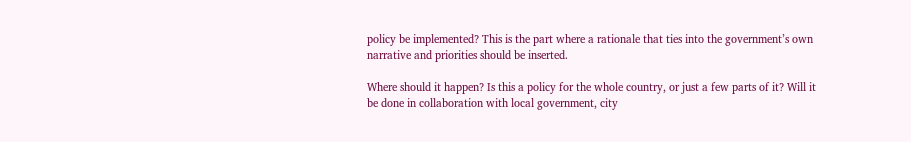policy be implemented? This is the part where a rationale that ties into the government’s own narrative and priorities should be inserted.

Where should it happen? Is this a policy for the whole country, or just a few parts of it? Will it be done in collaboration with local government, city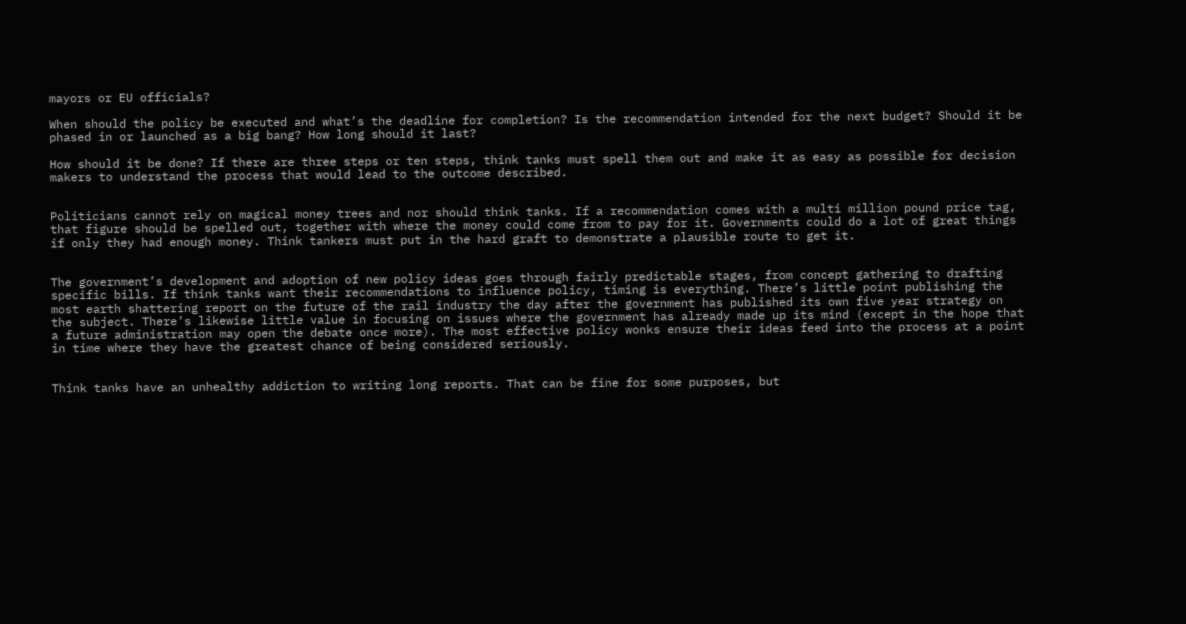mayors or EU officials?

When should the policy be executed and what’s the deadline for completion? Is the recommendation intended for the next budget? Should it be phased in or launched as a big bang? How long should it last?

How should it be done? If there are three steps or ten steps, think tanks must spell them out and make it as easy as possible for decision makers to understand the process that would lead to the outcome described.


Politicians cannot rely on magical money trees and nor should think tanks. If a recommendation comes with a multi million pound price tag, that figure should be spelled out, together with where the money could come from to pay for it. Governments could do a lot of great things if only they had enough money. Think tankers must put in the hard graft to demonstrate a plausible route to get it.


The government’s development and adoption of new policy ideas goes through fairly predictable stages, from concept gathering to drafting specific bills. If think tanks want their recommendations to influence policy, timing is everything. There’s little point publishing the most earth shattering report on the future of the rail industry the day after the government has published its own five year strategy on the subject. There’s likewise little value in focusing on issues where the government has already made up its mind (except in the hope that a future administration may open the debate once more). The most effective policy wonks ensure their ideas feed into the process at a point in time where they have the greatest chance of being considered seriously.


Think tanks have an unhealthy addiction to writing long reports. That can be fine for some purposes, but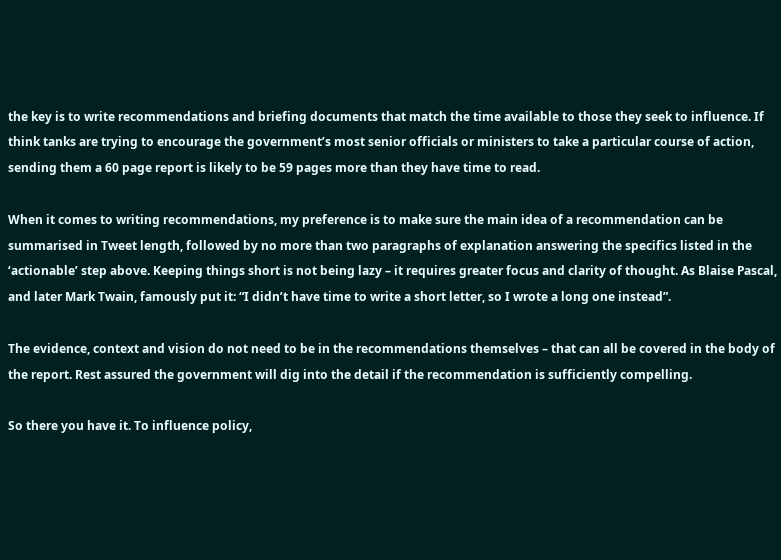the key is to write recommendations and briefing documents that match the time available to those they seek to influence. If think tanks are trying to encourage the government’s most senior officials or ministers to take a particular course of action, sending them a 60 page report is likely to be 59 pages more than they have time to read.

When it comes to writing recommendations, my preference is to make sure the main idea of a recommendation can be summarised in Tweet length, followed by no more than two paragraphs of explanation answering the specifics listed in the ‘actionable’ step above. Keeping things short is not being lazy – it requires greater focus and clarity of thought. As Blaise Pascal, and later Mark Twain, famously put it: “I didn’t have time to write a short letter, so I wrote a long one instead”.

The evidence, context and vision do not need to be in the recommendations themselves – that can all be covered in the body of the report. Rest assured the government will dig into the detail if the recommendation is sufficiently compelling.

So there you have it. To influence policy,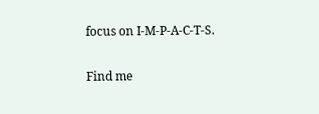focus on I-M-P-A-C-T-S.

Find me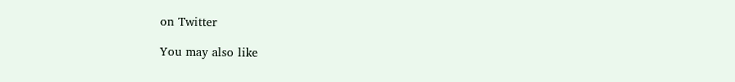on Twitter

You may also like